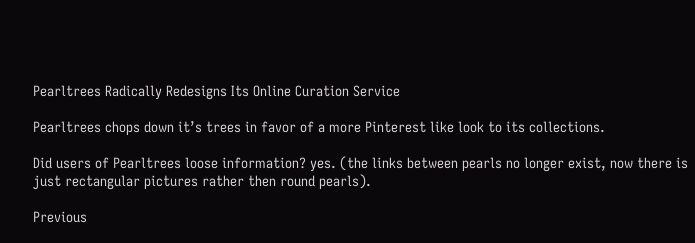Pearltrees Radically Redesigns Its Online Curation Service

Pearltrees chops down it’s trees in favor of a more Pinterest like look to its collections.

Did users of Pearltrees loose information? yes. (the links between pearls no longer exist, now there is just rectangular pictures rather then round pearls).

Previous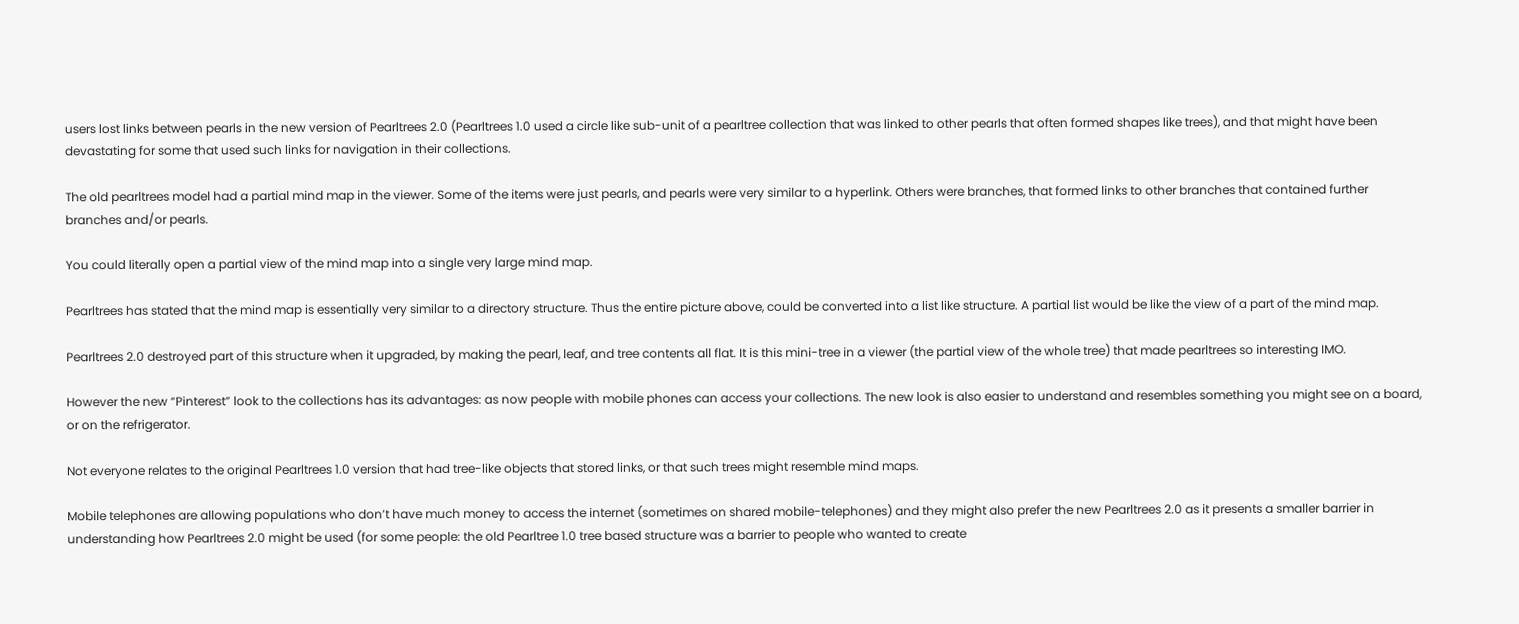users lost links between pearls in the new version of Pearltrees 2.0 (Pearltrees 1.0 used a circle like sub-unit of a pearltree collection that was linked to other pearls that often formed shapes like trees), and that might have been devastating for some that used such links for navigation in their collections.

The old pearltrees model had a partial mind map in the viewer. Some of the items were just pearls, and pearls were very similar to a hyperlink. Others were branches, that formed links to other branches that contained further branches and/or pearls.

You could literally open a partial view of the mind map into a single very large mind map.

Pearltrees has stated that the mind map is essentially very similar to a directory structure. Thus the entire picture above, could be converted into a list like structure. A partial list would be like the view of a part of the mind map.

Pearltrees 2.0 destroyed part of this structure when it upgraded, by making the pearl, leaf, and tree contents all flat. It is this mini-tree in a viewer (the partial view of the whole tree) that made pearltrees so interesting IMO.

However the new “Pinterest” look to the collections has its advantages: as now people with mobile phones can access your collections. The new look is also easier to understand and resembles something you might see on a board, or on the refrigerator.

Not everyone relates to the original Pearltrees 1.0 version that had tree-like objects that stored links, or that such trees might resemble mind maps.

Mobile telephones are allowing populations who don’t have much money to access the internet (sometimes on shared mobile-telephones) and they might also prefer the new Pearltrees 2.0 as it presents a smaller barrier in understanding how Pearltrees 2.0 might be used (for some people: the old Pearltree 1.0 tree based structure was a barrier to people who wanted to create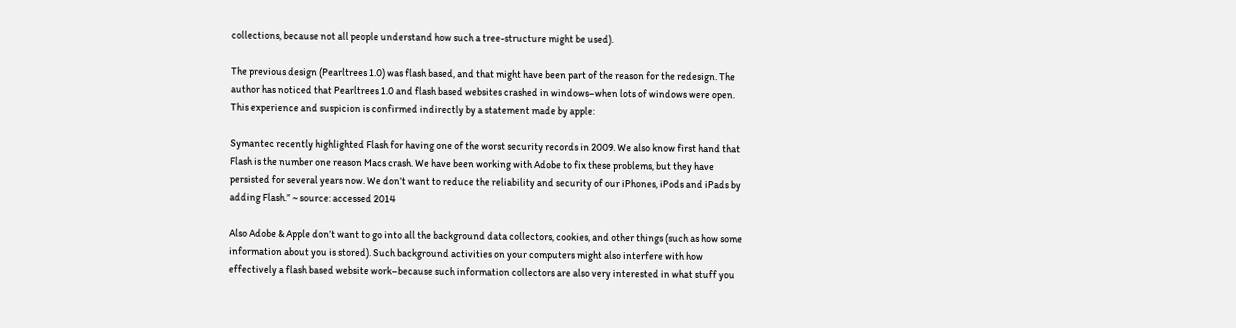collections, because not all people understand how such a tree-structure might be used).

The previous design (Pearltrees 1.0) was flash based, and that might have been part of the reason for the redesign. The author has noticed that Pearltrees 1.0 and flash based websites crashed in windows–when lots of windows were open. This experience and suspicion is confirmed indirectly by a statement made by apple:

Symantec recently highlighted Flash for having one of the worst security records in 2009. We also know first hand that Flash is the number one reason Macs crash. We have been working with Adobe to fix these problems, but they have persisted for several years now. We don’t want to reduce the reliability and security of our iPhones, iPods and iPads by adding Flash.” ~ source: accessed 2014

Also Adobe & Apple don’t want to go into all the background data collectors, cookies, and other things (such as how some information about you is stored). Such background activities on your computers might also interfere with how effectively a flash based website work–because such information collectors are also very interested in what stuff you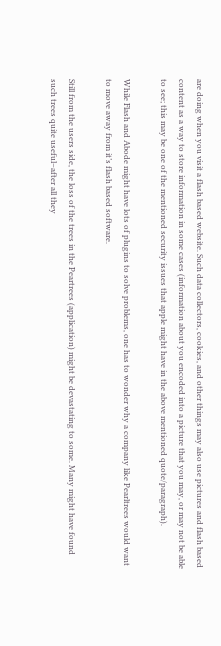are doing when you visit a flash based website. Such data collectors, cookies, and other things may also use pictures and flash based content as a way to store information in some cases (information about you encoded into a picture that you may, or may not be able to see; this may be one of the mentioned security issues that apple might have in the above mentioned quote/paragraph).

While Flash and Abode might have lots of plugins to solve problems, one has to wonder why a company like Pearltrees would want to move away from it’s flash based software.

Still from the users side, the loss of the trees in the Peartrees (application) might be devastating to some. Many might have found such trees quite useful–after all they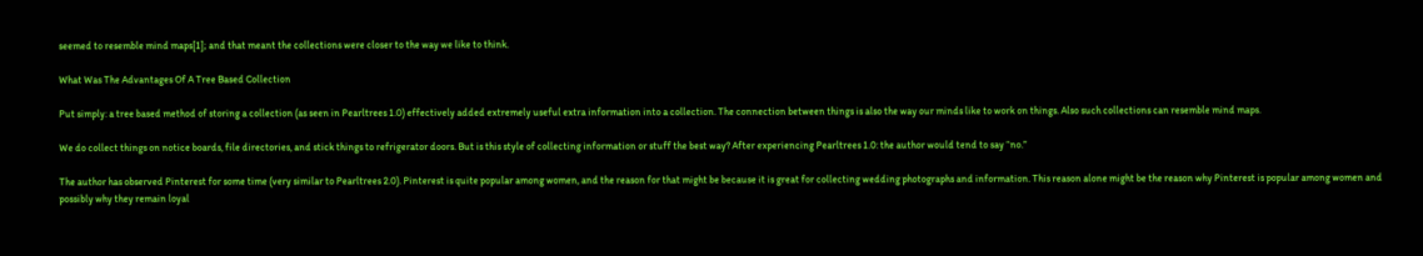seemed to resemble mind maps[1]; and that meant the collections were closer to the way we like to think.

What Was The Advantages Of A Tree Based Collection

Put simply: a tree based method of storing a collection (as seen in Pearltrees 1.0) effectively added extremely useful extra information into a collection. The connection between things is also the way our minds like to work on things. Also such collections can resemble mind maps.

We do collect things on notice boards, file directories, and stick things to refrigerator doors. But is this style of collecting information or stuff the best way? After experiencing Pearltrees 1.0: the author would tend to say “no.”

The author has observed Pinterest for some time (very similar to Pearltrees 2.0). Pinterest is quite popular among women, and the reason for that might be because it is great for collecting wedding photographs and information. This reason alone might be the reason why Pinterest is popular among women and possibly why they remain loyal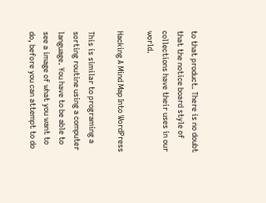to that product. There is no doubt that the notice board style of collections have their uses in our world.

Hacking A Mind Map Into WordPress

This is similar to programing a sorting routine using a computer language. You have to be able to see a image of what you want to do, before you can attempt to do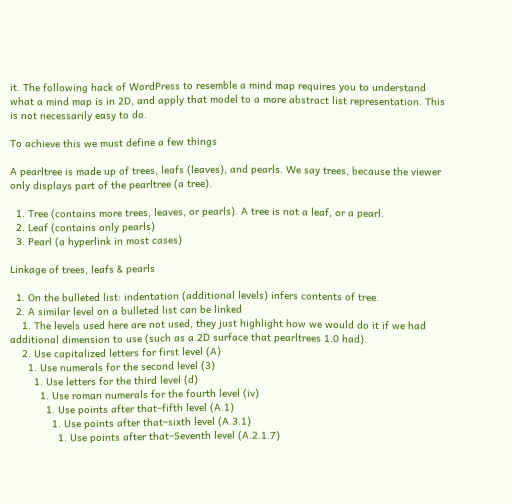it. The following hack of WordPress to resemble a mind map requires you to understand what a mind map is in 2D, and apply that model to a more abstract list representation. This is not necessarily easy to do.

To achieve this we must define a few things

A pearltree is made up of trees, leafs (leaves), and pearls. We say trees, because the viewer only displays part of the pearltree (a tree).

  1. Tree (contains more trees, leaves, or pearls). A tree is not a leaf, or a pearl.
  2. Leaf (contains only pearls)
  3. Pearl (a hyperlink in most cases)

Linkage of trees, leafs & pearls

  1. On the bulleted list: indentation (additional levels) infers contents of tree.
  2. A similar level on a bulleted list can be linked
    1. The levels used here are not used, they just highlight how we would do it if we had additional dimension to use (such as a 2D surface that pearltrees 1.0 had).
    2. Use capitalized letters for first level (A)
      1. Use numerals for the second level (3)
        1. Use letters for the third level (d)
          1. Use roman numerals for the fourth level (iv)
            1. Use points after that–fifth level (A.1)
              1. Use points after that–sixth level (A.3.1)
                1. Use points after that–Seventh level (A.2.1.7)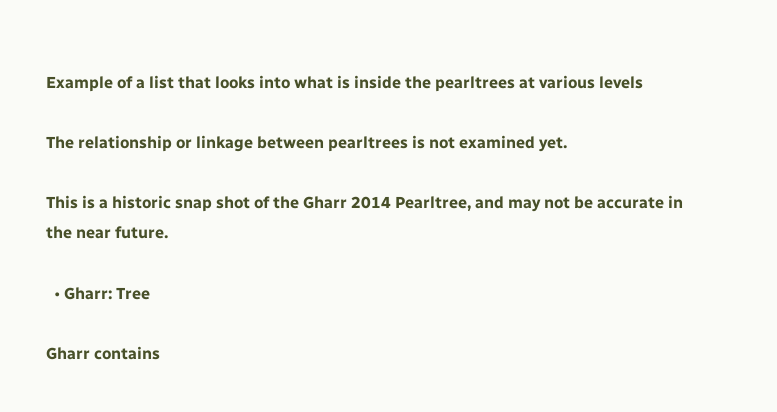Example of a list that looks into what is inside the pearltrees at various levels

The relationship or linkage between pearltrees is not examined yet.

This is a historic snap shot of the Gharr 2014 Pearltree, and may not be accurate in the near future.

  • Gharr: Tree

Gharr contains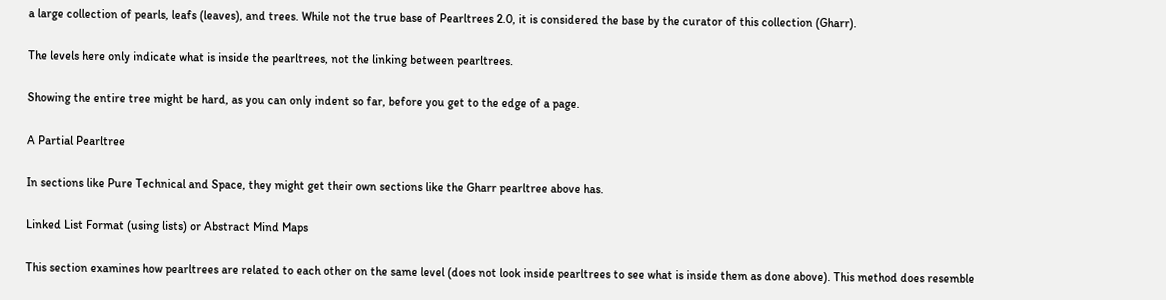a large collection of pearls, leafs (leaves), and trees. While not the true base of Pearltrees 2.0, it is considered the base by the curator of this collection (Gharr).

The levels here only indicate what is inside the pearltrees, not the linking between pearltrees.

Showing the entire tree might be hard, as you can only indent so far, before you get to the edge of a page.

A Partial Pearltree

In sections like Pure Technical and Space, they might get their own sections like the Gharr pearltree above has.

Linked List Format (using lists) or Abstract Mind Maps

This section examines how pearltrees are related to each other on the same level (does not look inside pearltrees to see what is inside them as done above). This method does resemble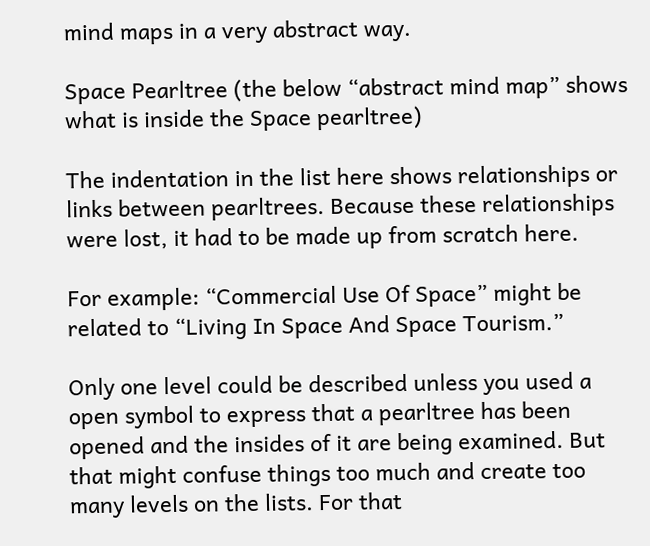mind maps in a very abstract way.

Space Pearltree (the below “abstract mind map” shows what is inside the Space pearltree)

The indentation in the list here shows relationships or links between pearltrees. Because these relationships were lost, it had to be made up from scratch here.

For example: “Commercial Use Of Space” might be related to “Living In Space And Space Tourism.”

Only one level could be described unless you used a open symbol to express that a pearltree has been opened and the insides of it are being examined. But that might confuse things too much and create too many levels on the lists. For that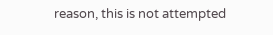reason, this is not attempted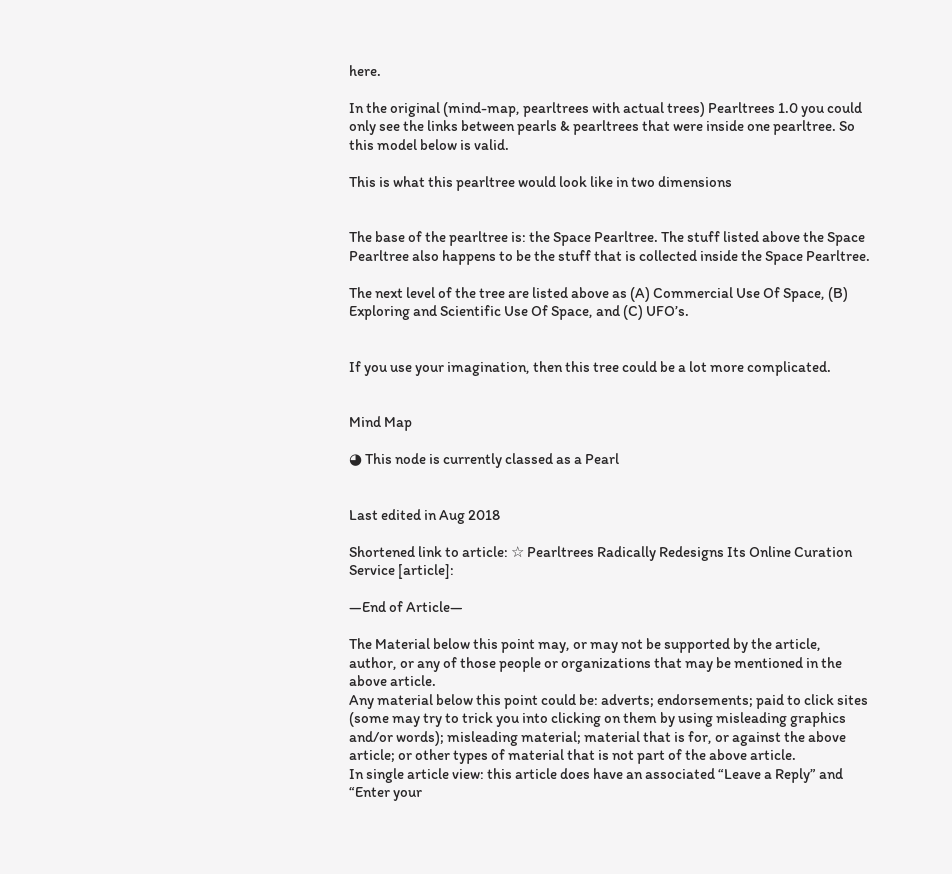here.

In the original (mind-map, pearltrees with actual trees) Pearltrees 1.0 you could only see the links between pearls & pearltrees that were inside one pearltree. So this model below is valid.

This is what this pearltree would look like in two dimensions


The base of the pearltree is: the Space Pearltree. The stuff listed above the Space Pearltree also happens to be the stuff that is collected inside the Space Pearltree.

The next level of the tree are listed above as (A) Commercial Use Of Space, (B) Exploring and Scientific Use Of Space, and (C) UFO’s.


If you use your imagination, then this tree could be a lot more complicated.


Mind Map

◕ This node is currently classed as a Pearl


Last edited in Aug 2018

Shortened link to article: ☆ Pearltrees Radically Redesigns Its Online Curation Service [article]:

—End of Article—

The Material below this point may, or may not be supported by the article, author, or any of those people or organizations that may be mentioned in the above article.
Any material below this point could be: adverts; endorsements; paid to click sites (some may try to trick you into clicking on them by using misleading graphics and/or words); misleading material; material that is for, or against the above article; or other types of material that is not part of the above article.
In single article view: this article does have an associated “Leave a Reply” and “Enter your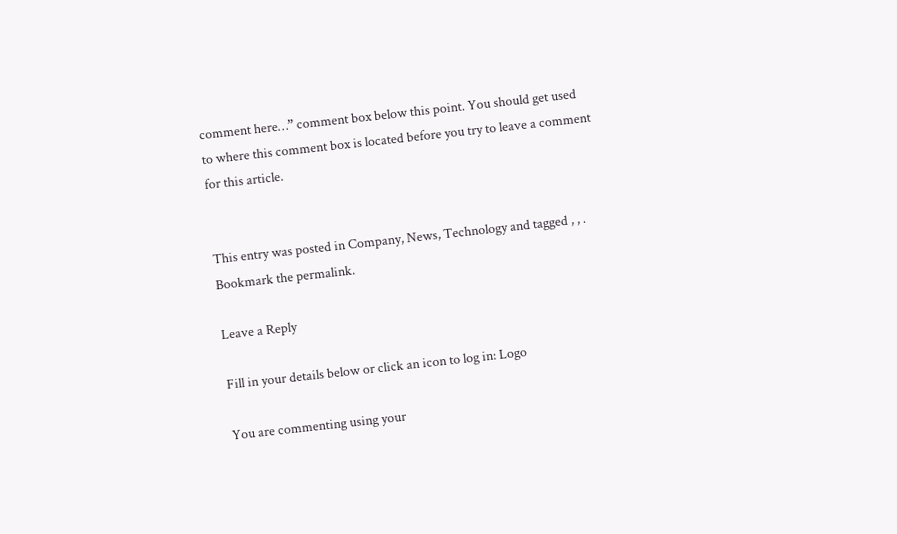comment here…” comment box below this point. You should get used to where this comment box is located before you try to leave a comment for this article.


This entry was posted in Company, News, Technology and tagged , , . Bookmark the permalink.

Leave a Reply

Fill in your details below or click an icon to log in: Logo

You are commenting using your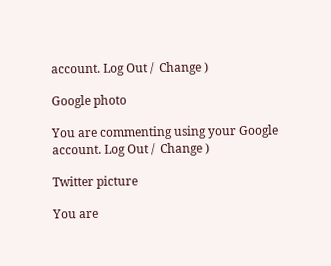account. Log Out /  Change )

Google photo

You are commenting using your Google account. Log Out /  Change )

Twitter picture

You are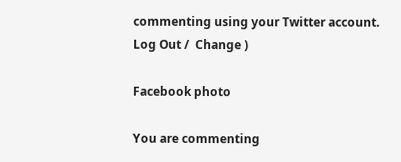commenting using your Twitter account. Log Out /  Change )

Facebook photo

You are commenting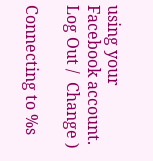using your Facebook account. Log Out /  Change )

Connecting to %s